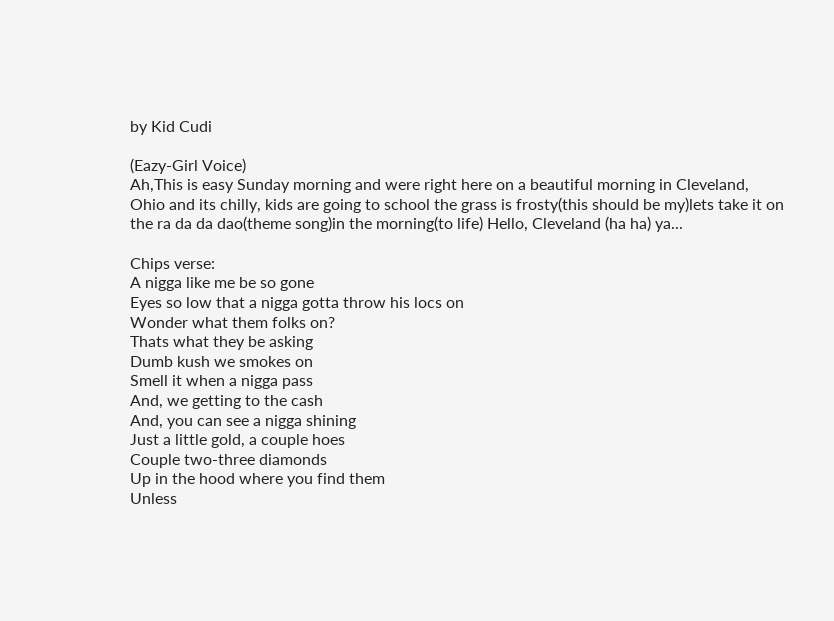by Kid Cudi

(Eazy-Girl Voice)
Ah,This is easy Sunday morning and were right here on a beautiful morning in Cleveland,
Ohio and its chilly, kids are going to school the grass is frosty(this should be my)lets take it on the ra da da dao(theme song)in the morning(to life) Hello, Cleveland (ha ha) ya...

Chips verse:
A nigga like me be so gone
Eyes so low that a nigga gotta throw his locs on
Wonder what them folks on?
Thats what they be asking
Dumb kush we smokes on
Smell it when a nigga pass
And, we getting to the cash
And, you can see a nigga shining
Just a little gold, a couple hoes
Couple two-three diamonds
Up in the hood where you find them
Unless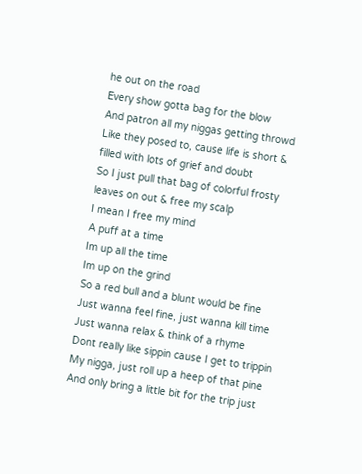he out on the road
Every show gotta bag for the blow
And patron all my niggas getting throwd
Like they posed to, cause life is short & filled with lots of grief and doubt
So I just pull that bag of colorful frosty leaves on out & free my scalp
I mean I free my mind
A puff at a time
Im up all the time
Im up on the grind
So a red bull and a blunt would be fine
Just wanna feel fine, just wanna kill time
Just wanna relax & think of a rhyme
Dont really like sippin cause I get to trippin
My nigga, just roll up a heep of that pine
And only bring a little bit for the trip just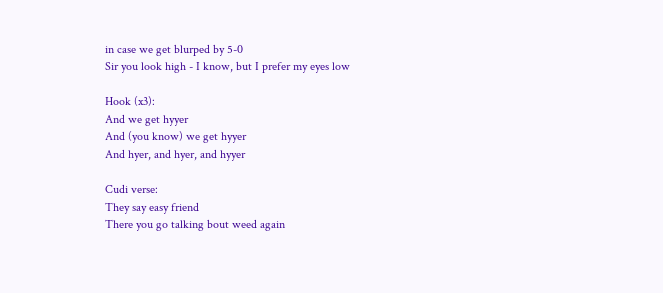in case we get blurped by 5-0
Sir you look high - I know, but I prefer my eyes low

Hook (x3):
And we get hyyer
And (you know) we get hyyer
And hyer, and hyer, and hyyer

Cudi verse:
They say easy friend
There you go talking bout weed again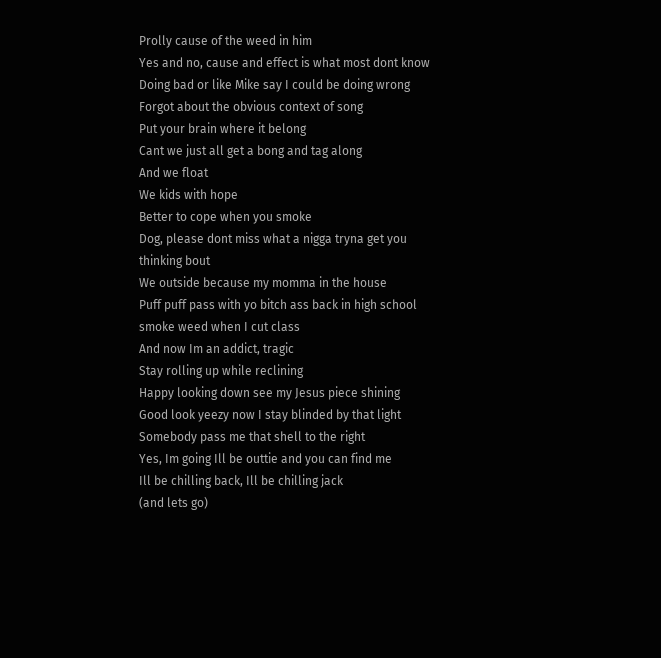Prolly cause of the weed in him
Yes and no, cause and effect is what most dont know
Doing bad or like Mike say I could be doing wrong
Forgot about the obvious context of song
Put your brain where it belong
Cant we just all get a bong and tag along
And we float
We kids with hope
Better to cope when you smoke
Dog, please dont miss what a nigga tryna get you thinking bout
We outside because my momma in the house
Puff puff pass with yo bitch ass back in high school smoke weed when I cut class
And now Im an addict, tragic
Stay rolling up while reclining
Happy looking down see my Jesus piece shining
Good look yeezy now I stay blinded by that light
Somebody pass me that shell to the right
Yes, Im going Ill be outtie and you can find me
Ill be chilling back, Ill be chilling jack
(and lets go)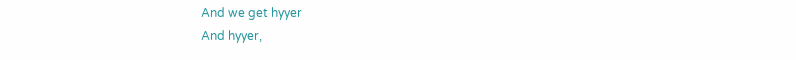And we get hyyer
And hyyer,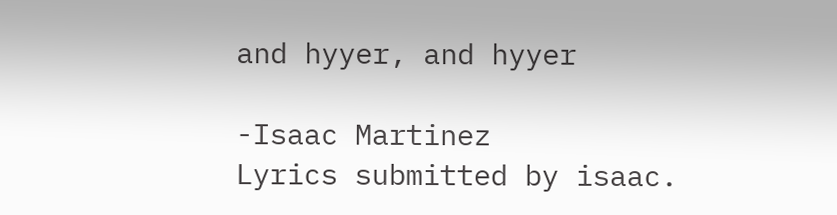and hyyer, and hyyer

-Isaac Martinez
Lyrics submitted by isaac.